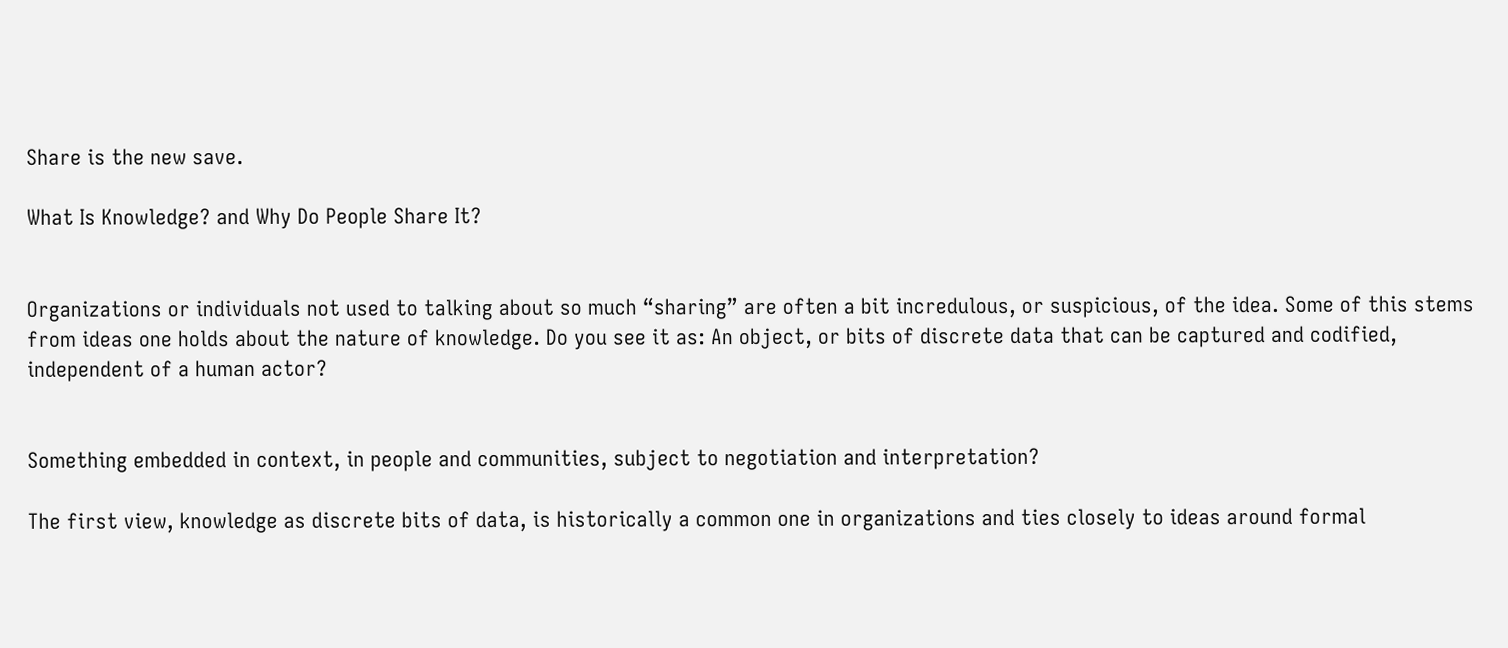Share is the new save.

What Is Knowledge? and Why Do People Share It?


Organizations or individuals not used to talking about so much “sharing” are often a bit incredulous, or suspicious, of the idea. Some of this stems from ideas one holds about the nature of knowledge. Do you see it as: An object, or bits of discrete data that can be captured and codified, independent of a human actor?


Something embedded in context, in people and communities, subject to negotiation and interpretation?

The first view, knowledge as discrete bits of data, is historically a common one in organizations and ties closely to ideas around formal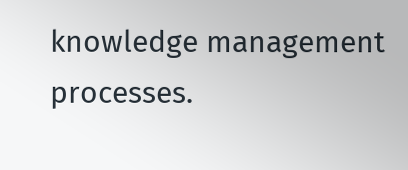knowledge management processes.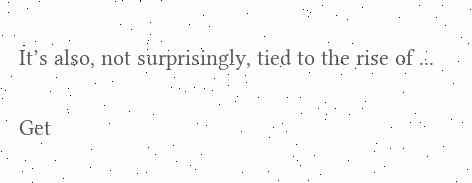It’s also, not surprisingly, tied to the rise of ...

Get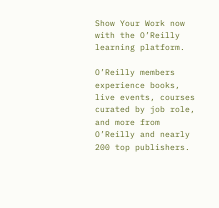Show Your Work now with the O’Reilly learning platform.

O’Reilly members experience books, live events, courses curated by job role, and more from O’Reilly and nearly 200 top publishers.